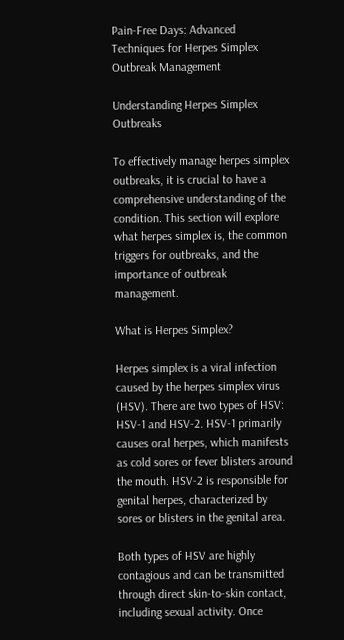Pain-Free Days: Advanced Techniques for Herpes Simplex Outbreak Management

Understanding Herpes Simplex Outbreaks

To effectively manage herpes simplex outbreaks, it is crucial to have a comprehensive understanding of the condition. This section will explore what herpes simplex is, the common triggers for outbreaks, and the importance of outbreak management.

What is Herpes Simplex?

Herpes simplex is a viral infection caused by the herpes simplex virus (HSV). There are two types of HSV: HSV-1 and HSV-2. HSV-1 primarily causes oral herpes, which manifests as cold sores or fever blisters around the mouth. HSV-2 is responsible for genital herpes, characterized by sores or blisters in the genital area.

Both types of HSV are highly contagious and can be transmitted through direct skin-to-skin contact, including sexual activity. Once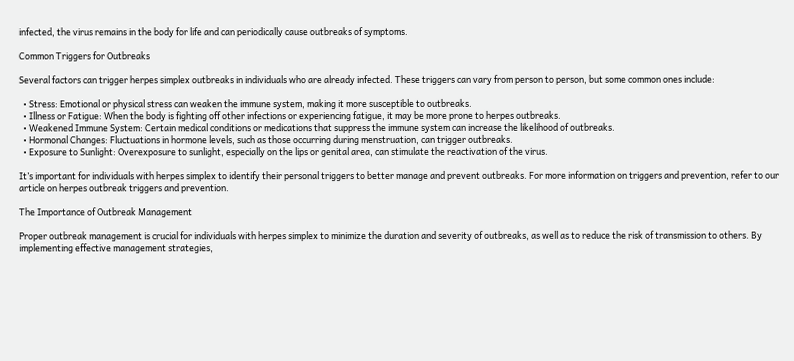infected, the virus remains in the body for life and can periodically cause outbreaks of symptoms.

Common Triggers for Outbreaks

Several factors can trigger herpes simplex outbreaks in individuals who are already infected. These triggers can vary from person to person, but some common ones include:

  • Stress: Emotional or physical stress can weaken the immune system, making it more susceptible to outbreaks.
  • Illness or Fatigue: When the body is fighting off other infections or experiencing fatigue, it may be more prone to herpes outbreaks.
  • Weakened Immune System: Certain medical conditions or medications that suppress the immune system can increase the likelihood of outbreaks.
  • Hormonal Changes: Fluctuations in hormone levels, such as those occurring during menstruation, can trigger outbreaks.
  • Exposure to Sunlight: Overexposure to sunlight, especially on the lips or genital area, can stimulate the reactivation of the virus.

It’s important for individuals with herpes simplex to identify their personal triggers to better manage and prevent outbreaks. For more information on triggers and prevention, refer to our article on herpes outbreak triggers and prevention.

The Importance of Outbreak Management

Proper outbreak management is crucial for individuals with herpes simplex to minimize the duration and severity of outbreaks, as well as to reduce the risk of transmission to others. By implementing effective management strategies,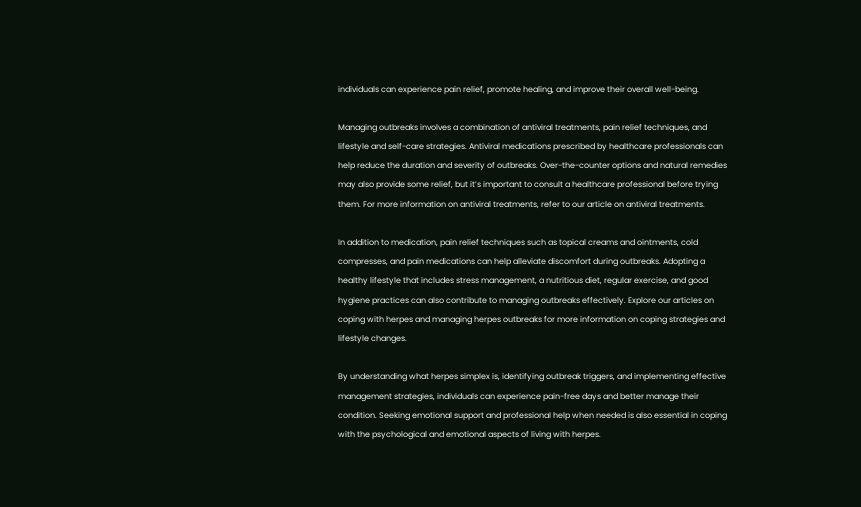individuals can experience pain relief, promote healing, and improve their overall well-being.

Managing outbreaks involves a combination of antiviral treatments, pain relief techniques, and lifestyle and self-care strategies. Antiviral medications prescribed by healthcare professionals can help reduce the duration and severity of outbreaks. Over-the-counter options and natural remedies may also provide some relief, but it’s important to consult a healthcare professional before trying them. For more information on antiviral treatments, refer to our article on antiviral treatments.

In addition to medication, pain relief techniques such as topical creams and ointments, cold compresses, and pain medications can help alleviate discomfort during outbreaks. Adopting a healthy lifestyle that includes stress management, a nutritious diet, regular exercise, and good hygiene practices can also contribute to managing outbreaks effectively. Explore our articles on coping with herpes and managing herpes outbreaks for more information on coping strategies and lifestyle changes.

By understanding what herpes simplex is, identifying outbreak triggers, and implementing effective management strategies, individuals can experience pain-free days and better manage their condition. Seeking emotional support and professional help when needed is also essential in coping with the psychological and emotional aspects of living with herpes.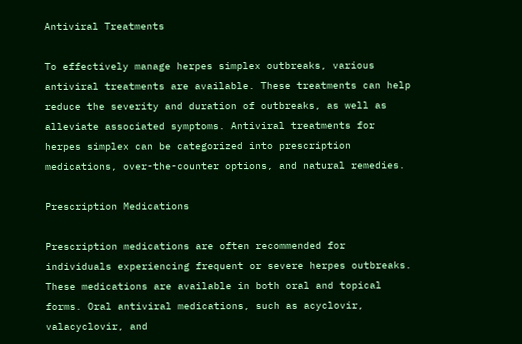Antiviral Treatments

To effectively manage herpes simplex outbreaks, various antiviral treatments are available. These treatments can help reduce the severity and duration of outbreaks, as well as alleviate associated symptoms. Antiviral treatments for herpes simplex can be categorized into prescription medications, over-the-counter options, and natural remedies.

Prescription Medications

Prescription medications are often recommended for individuals experiencing frequent or severe herpes outbreaks. These medications are available in both oral and topical forms. Oral antiviral medications, such as acyclovir, valacyclovir, and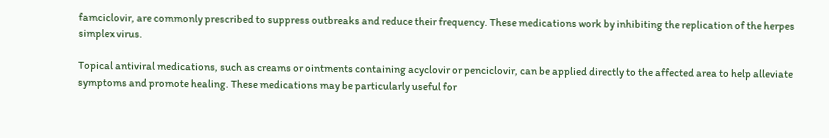famciclovir, are commonly prescribed to suppress outbreaks and reduce their frequency. These medications work by inhibiting the replication of the herpes simplex virus.

Topical antiviral medications, such as creams or ointments containing acyclovir or penciclovir, can be applied directly to the affected area to help alleviate symptoms and promote healing. These medications may be particularly useful for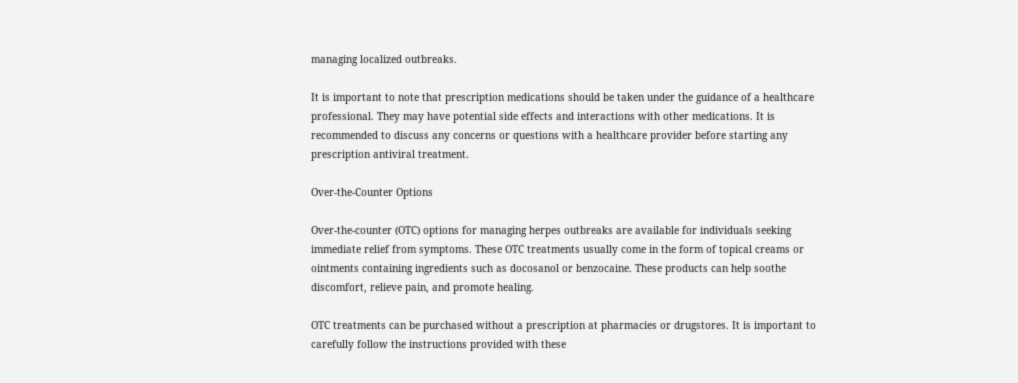managing localized outbreaks.

It is important to note that prescription medications should be taken under the guidance of a healthcare professional. They may have potential side effects and interactions with other medications. It is recommended to discuss any concerns or questions with a healthcare provider before starting any prescription antiviral treatment.

Over-the-Counter Options

Over-the-counter (OTC) options for managing herpes outbreaks are available for individuals seeking immediate relief from symptoms. These OTC treatments usually come in the form of topical creams or ointments containing ingredients such as docosanol or benzocaine. These products can help soothe discomfort, relieve pain, and promote healing.

OTC treatments can be purchased without a prescription at pharmacies or drugstores. It is important to carefully follow the instructions provided with these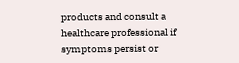products and consult a healthcare professional if symptoms persist or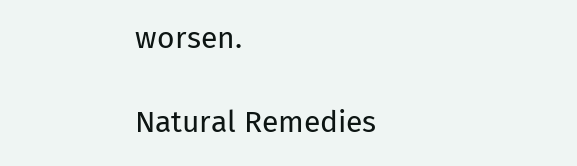worsen.

Natural Remedies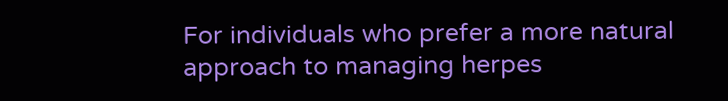For individuals who prefer a more natural approach to managing herpes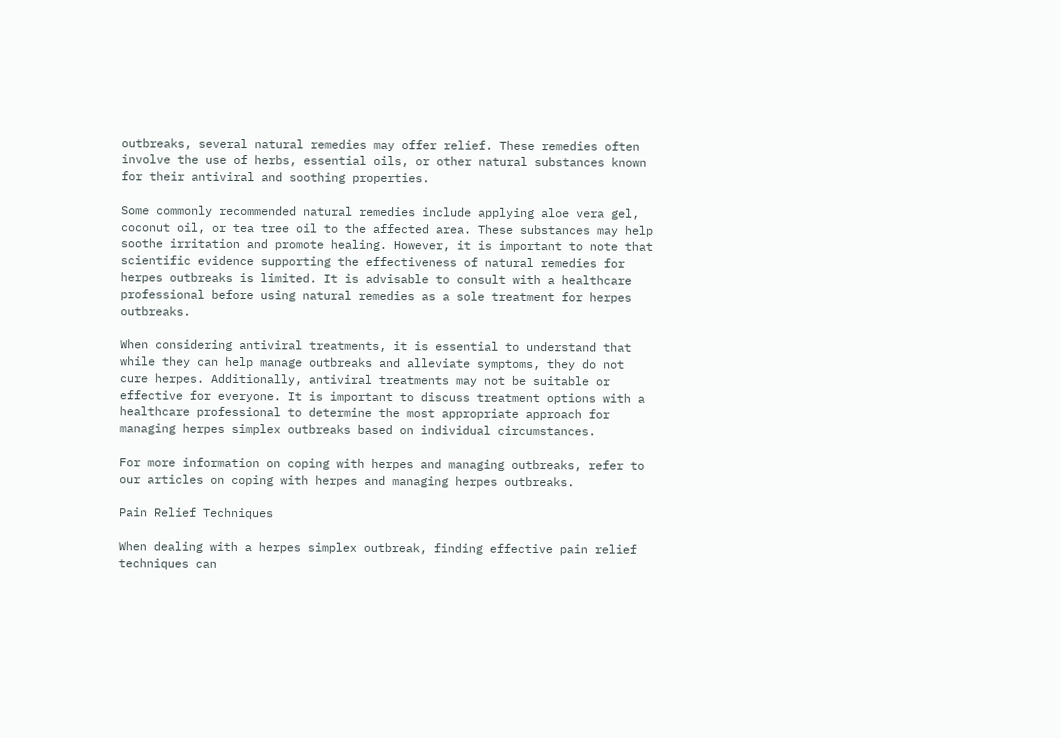outbreaks, several natural remedies may offer relief. These remedies often involve the use of herbs, essential oils, or other natural substances known for their antiviral and soothing properties.

Some commonly recommended natural remedies include applying aloe vera gel, coconut oil, or tea tree oil to the affected area. These substances may help soothe irritation and promote healing. However, it is important to note that scientific evidence supporting the effectiveness of natural remedies for herpes outbreaks is limited. It is advisable to consult with a healthcare professional before using natural remedies as a sole treatment for herpes outbreaks.

When considering antiviral treatments, it is essential to understand that while they can help manage outbreaks and alleviate symptoms, they do not cure herpes. Additionally, antiviral treatments may not be suitable or effective for everyone. It is important to discuss treatment options with a healthcare professional to determine the most appropriate approach for managing herpes simplex outbreaks based on individual circumstances.

For more information on coping with herpes and managing outbreaks, refer to our articles on coping with herpes and managing herpes outbreaks.

Pain Relief Techniques

When dealing with a herpes simplex outbreak, finding effective pain relief techniques can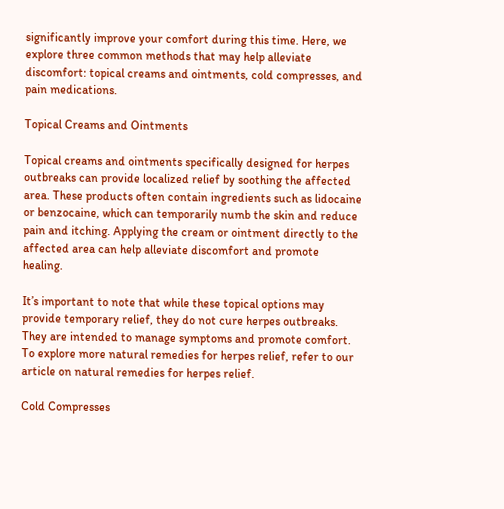significantly improve your comfort during this time. Here, we explore three common methods that may help alleviate discomfort: topical creams and ointments, cold compresses, and pain medications.

Topical Creams and Ointments

Topical creams and ointments specifically designed for herpes outbreaks can provide localized relief by soothing the affected area. These products often contain ingredients such as lidocaine or benzocaine, which can temporarily numb the skin and reduce pain and itching. Applying the cream or ointment directly to the affected area can help alleviate discomfort and promote healing.

It’s important to note that while these topical options may provide temporary relief, they do not cure herpes outbreaks. They are intended to manage symptoms and promote comfort. To explore more natural remedies for herpes relief, refer to our article on natural remedies for herpes relief.

Cold Compresses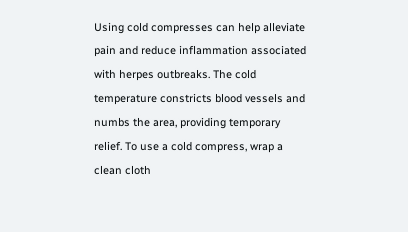Using cold compresses can help alleviate pain and reduce inflammation associated with herpes outbreaks. The cold temperature constricts blood vessels and numbs the area, providing temporary relief. To use a cold compress, wrap a clean cloth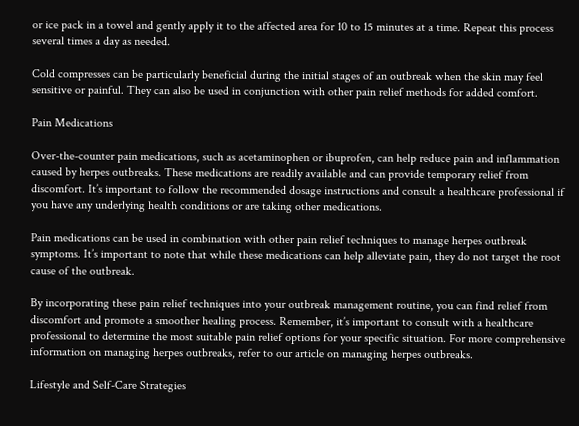or ice pack in a towel and gently apply it to the affected area for 10 to 15 minutes at a time. Repeat this process several times a day as needed.

Cold compresses can be particularly beneficial during the initial stages of an outbreak when the skin may feel sensitive or painful. They can also be used in conjunction with other pain relief methods for added comfort.

Pain Medications

Over-the-counter pain medications, such as acetaminophen or ibuprofen, can help reduce pain and inflammation caused by herpes outbreaks. These medications are readily available and can provide temporary relief from discomfort. It’s important to follow the recommended dosage instructions and consult a healthcare professional if you have any underlying health conditions or are taking other medications.

Pain medications can be used in combination with other pain relief techniques to manage herpes outbreak symptoms. It’s important to note that while these medications can help alleviate pain, they do not target the root cause of the outbreak.

By incorporating these pain relief techniques into your outbreak management routine, you can find relief from discomfort and promote a smoother healing process. Remember, it’s important to consult with a healthcare professional to determine the most suitable pain relief options for your specific situation. For more comprehensive information on managing herpes outbreaks, refer to our article on managing herpes outbreaks.

Lifestyle and Self-Care Strategies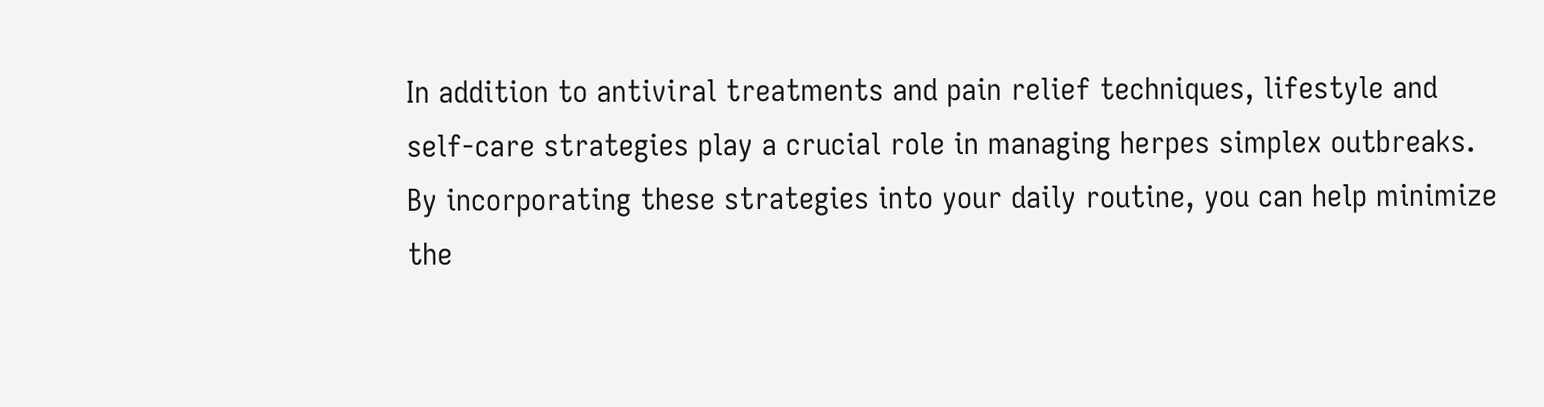In addition to antiviral treatments and pain relief techniques, lifestyle and self-care strategies play a crucial role in managing herpes simplex outbreaks. By incorporating these strategies into your daily routine, you can help minimize the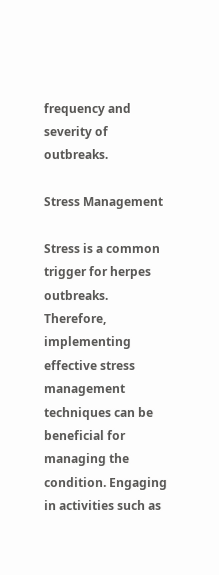frequency and severity of outbreaks.

Stress Management

Stress is a common trigger for herpes outbreaks. Therefore, implementing effective stress management techniques can be beneficial for managing the condition. Engaging in activities such as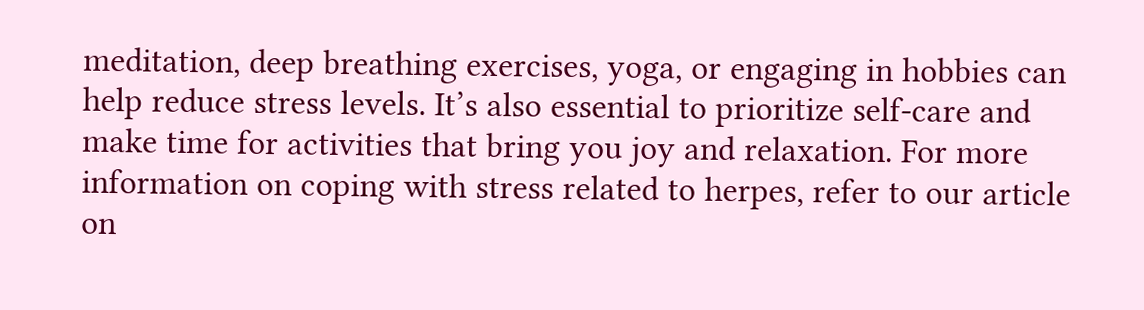meditation, deep breathing exercises, yoga, or engaging in hobbies can help reduce stress levels. It’s also essential to prioritize self-care and make time for activities that bring you joy and relaxation. For more information on coping with stress related to herpes, refer to our article on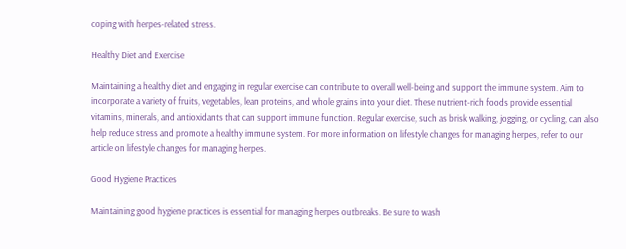coping with herpes-related stress.

Healthy Diet and Exercise

Maintaining a healthy diet and engaging in regular exercise can contribute to overall well-being and support the immune system. Aim to incorporate a variety of fruits, vegetables, lean proteins, and whole grains into your diet. These nutrient-rich foods provide essential vitamins, minerals, and antioxidants that can support immune function. Regular exercise, such as brisk walking, jogging, or cycling, can also help reduce stress and promote a healthy immune system. For more information on lifestyle changes for managing herpes, refer to our article on lifestyle changes for managing herpes.

Good Hygiene Practices

Maintaining good hygiene practices is essential for managing herpes outbreaks. Be sure to wash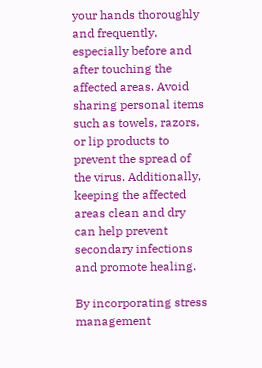your hands thoroughly and frequently, especially before and after touching the affected areas. Avoid sharing personal items such as towels, razors, or lip products to prevent the spread of the virus. Additionally, keeping the affected areas clean and dry can help prevent secondary infections and promote healing.

By incorporating stress management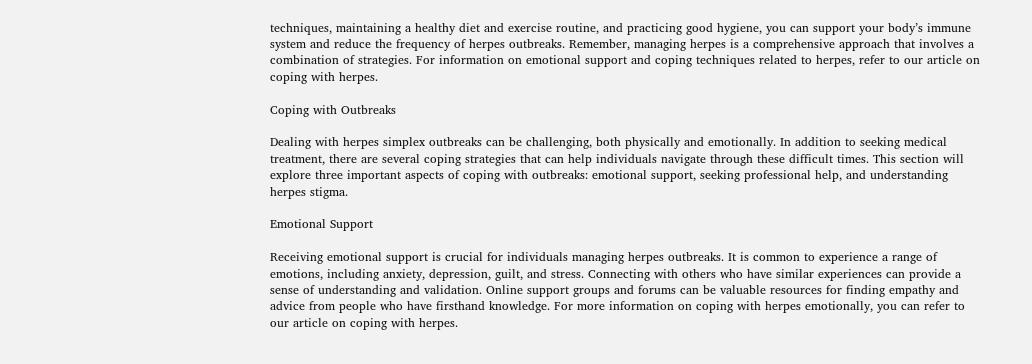techniques, maintaining a healthy diet and exercise routine, and practicing good hygiene, you can support your body’s immune system and reduce the frequency of herpes outbreaks. Remember, managing herpes is a comprehensive approach that involves a combination of strategies. For information on emotional support and coping techniques related to herpes, refer to our article on coping with herpes.

Coping with Outbreaks

Dealing with herpes simplex outbreaks can be challenging, both physically and emotionally. In addition to seeking medical treatment, there are several coping strategies that can help individuals navigate through these difficult times. This section will explore three important aspects of coping with outbreaks: emotional support, seeking professional help, and understanding herpes stigma.

Emotional Support

Receiving emotional support is crucial for individuals managing herpes outbreaks. It is common to experience a range of emotions, including anxiety, depression, guilt, and stress. Connecting with others who have similar experiences can provide a sense of understanding and validation. Online support groups and forums can be valuable resources for finding empathy and advice from people who have firsthand knowledge. For more information on coping with herpes emotionally, you can refer to our article on coping with herpes.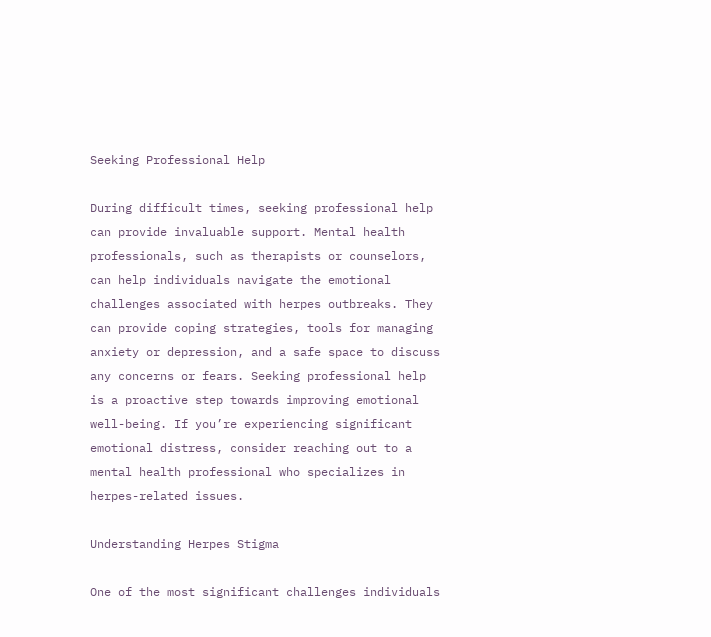Seeking Professional Help

During difficult times, seeking professional help can provide invaluable support. Mental health professionals, such as therapists or counselors, can help individuals navigate the emotional challenges associated with herpes outbreaks. They can provide coping strategies, tools for managing anxiety or depression, and a safe space to discuss any concerns or fears. Seeking professional help is a proactive step towards improving emotional well-being. If you’re experiencing significant emotional distress, consider reaching out to a mental health professional who specializes in herpes-related issues.

Understanding Herpes Stigma

One of the most significant challenges individuals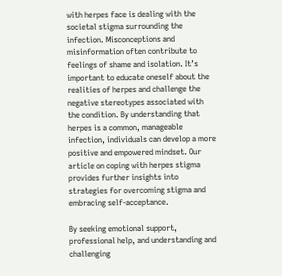with herpes face is dealing with the societal stigma surrounding the infection. Misconceptions and misinformation often contribute to feelings of shame and isolation. It’s important to educate oneself about the realities of herpes and challenge the negative stereotypes associated with the condition. By understanding that herpes is a common, manageable infection, individuals can develop a more positive and empowered mindset. Our article on coping with herpes stigma provides further insights into strategies for overcoming stigma and embracing self-acceptance.

By seeking emotional support, professional help, and understanding and challenging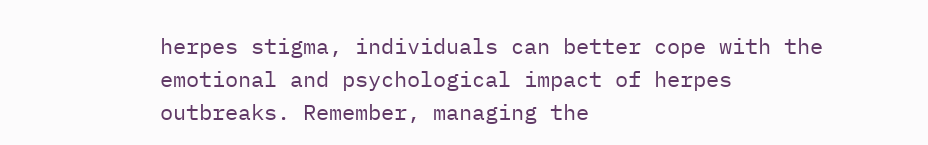herpes stigma, individuals can better cope with the emotional and psychological impact of herpes outbreaks. Remember, managing the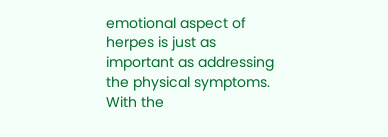emotional aspect of herpes is just as important as addressing the physical symptoms. With the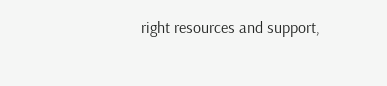right resources and support,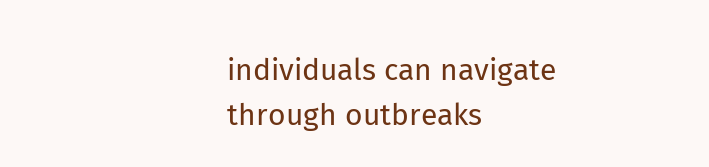individuals can navigate through outbreaks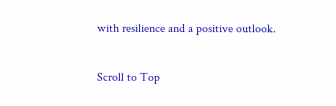with resilience and a positive outlook.

Scroll to Top